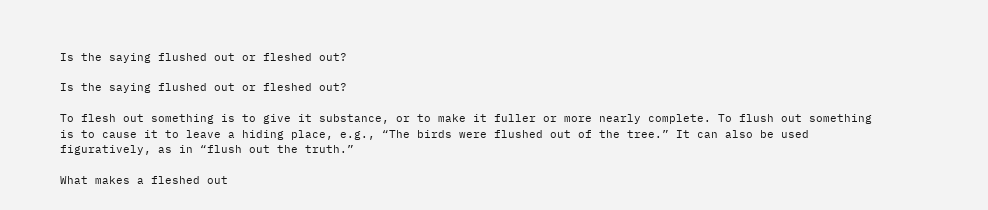Is the saying flushed out or fleshed out?

Is the saying flushed out or fleshed out?

To flesh out something is to give it substance, or to make it fuller or more nearly complete. To flush out something is to cause it to leave a hiding place, e.g., “The birds were flushed out of the tree.” It can also be used figuratively, as in “flush out the truth.”

What makes a fleshed out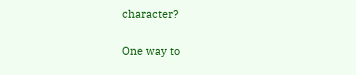character?

One way to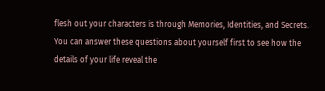flesh out your characters is through Memories, Identities, and Secrets. You can answer these questions about yourself first to see how the details of your life reveal the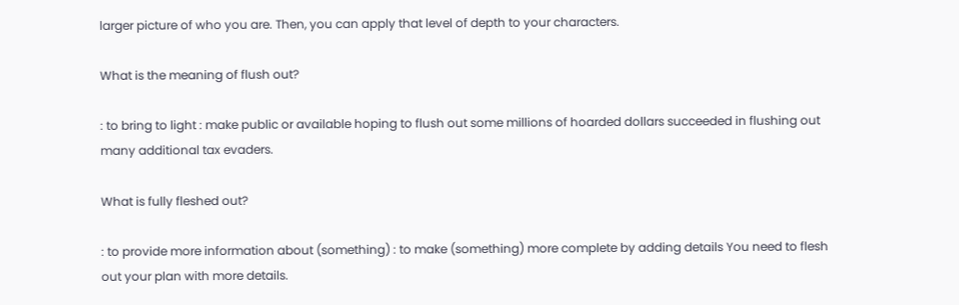larger picture of who you are. Then, you can apply that level of depth to your characters.

What is the meaning of flush out?

: to bring to light : make public or available hoping to flush out some millions of hoarded dollars succeeded in flushing out many additional tax evaders.

What is fully fleshed out?

: to provide more information about (something) : to make (something) more complete by adding details You need to flesh out your plan with more details.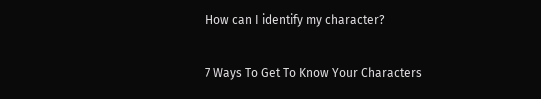How can I identify my character?

7 Ways To Get To Know Your Characters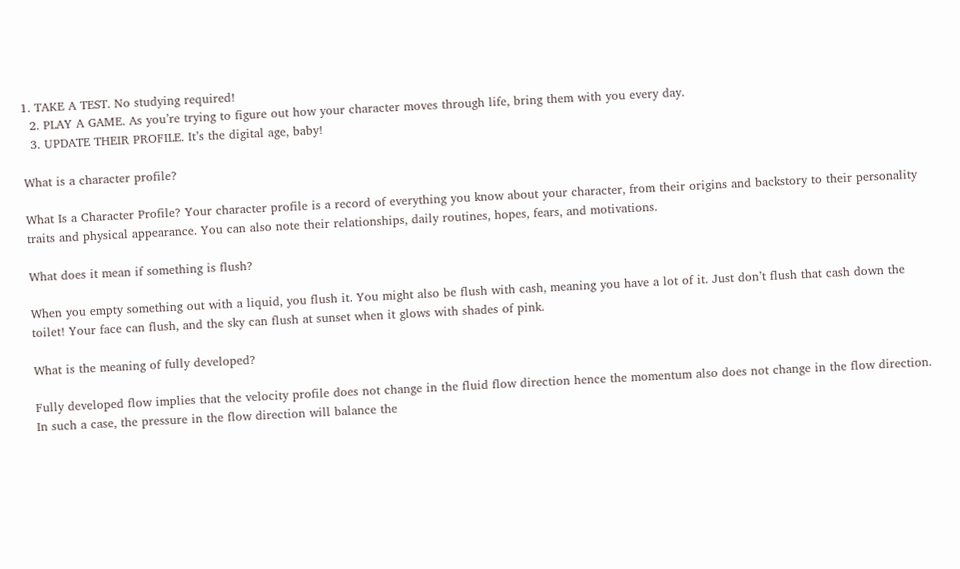1. TAKE A TEST. No studying required!
  2. PLAY A GAME. As you’re trying to figure out how your character moves through life, bring them with you every day.
  3. UPDATE THEIR PROFILE. It’s the digital age, baby!

What is a character profile?

What Is a Character Profile? Your character profile is a record of everything you know about your character, from their origins and backstory to their personality traits and physical appearance. You can also note their relationships, daily routines, hopes, fears, and motivations.

What does it mean if something is flush?

When you empty something out with a liquid, you flush it. You might also be flush with cash, meaning you have a lot of it. Just don’t flush that cash down the toilet! Your face can flush, and the sky can flush at sunset when it glows with shades of pink.

What is the meaning of fully developed?

Fully developed flow implies that the velocity profile does not change in the fluid flow direction hence the momentum also does not change in the flow direction. In such a case, the pressure in the flow direction will balance the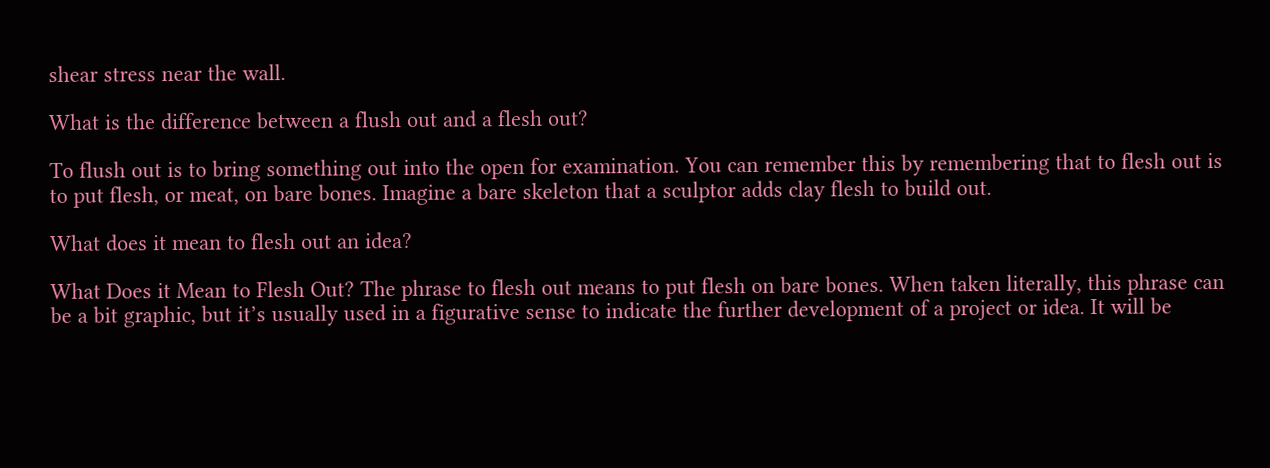shear stress near the wall.

What is the difference between a flush out and a flesh out?

To flush out is to bring something out into the open for examination. You can remember this by remembering that to flesh out is to put flesh, or meat, on bare bones. Imagine a bare skeleton that a sculptor adds clay flesh to build out.

What does it mean to flesh out an idea?

What Does it Mean to Flesh Out? The phrase to flesh out means to put flesh on bare bones. When taken literally, this phrase can be a bit graphic, but it’s usually used in a figurative sense to indicate the further development of a project or idea. It will be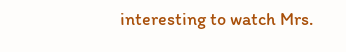interesting to watch Mrs.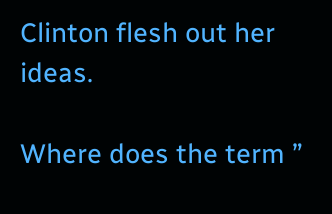Clinton flesh out her ideas.

Where does the term ”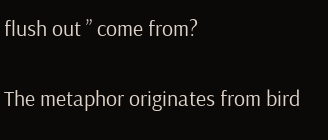flush out ” come from?

The metaphor originates from bird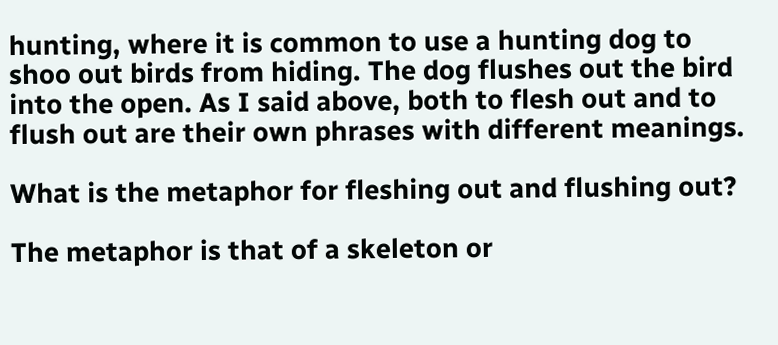hunting, where it is common to use a hunting dog to shoo out birds from hiding. The dog flushes out the bird into the open. As I said above, both to flesh out and to flush out are their own phrases with different meanings.

What is the metaphor for fleshing out and flushing out?

The metaphor is that of a skeleton or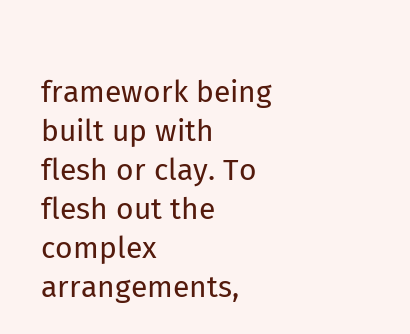framework being built up with flesh or clay. To flesh out the complex arrangements,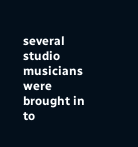several studio musicians were brought in to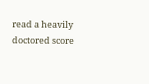read a heavily doctored score